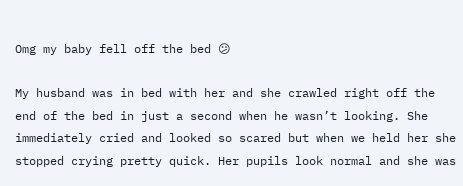Omg my baby fell off the bed 😕

My husband was in bed with her and she crawled right off the end of the bed in just a second when he wasn’t looking. She immediately cried and looked so scared but when we held her she stopped crying pretty quick. Her pupils look normal and she was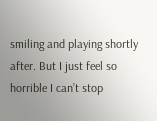smiling and playing shortly after. But I just feel so horrible I can’t stop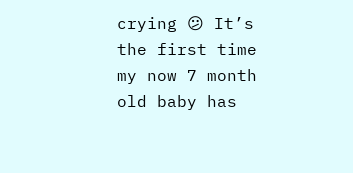crying 😕 It’s the first time my now 7 month old baby has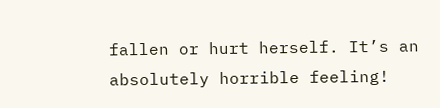fallen or hurt herself. It’s an absolutely horrible feeling!